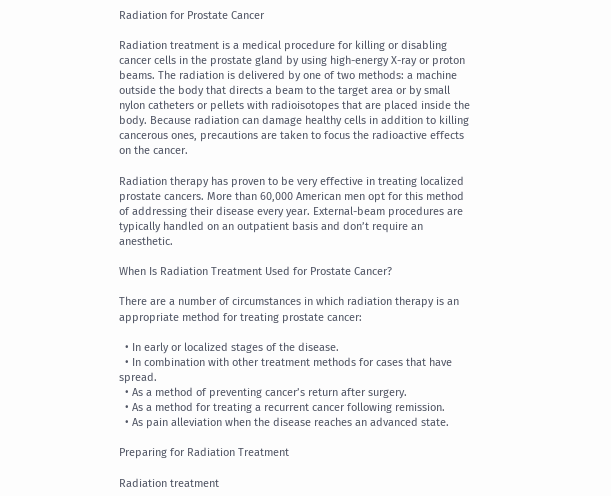Radiation for Prostate Cancer

Radiation treatment is a medical procedure for killing or disabling cancer cells in the prostate gland by using high-energy X-ray or proton beams. The radiation is delivered by one of two methods: a machine outside the body that directs a beam to the target area or by small nylon catheters or pellets with radioisotopes that are placed inside the body. Because radiation can damage healthy cells in addition to killing cancerous ones, precautions are taken to focus the radioactive effects on the cancer.

Radiation therapy has proven to be very effective in treating localized prostate cancers. More than 60,000 American men opt for this method of addressing their disease every year. External-beam procedures are typically handled on an outpatient basis and don’t require an anesthetic.

When Is Radiation Treatment Used for Prostate Cancer?

There are a number of circumstances in which radiation therapy is an appropriate method for treating prostate cancer:

  • In early or localized stages of the disease.
  • In combination with other treatment methods for cases that have spread.
  • As a method of preventing cancer’s return after surgery.
  • As a method for treating a recurrent cancer following remission.
  • As pain alleviation when the disease reaches an advanced state.

Preparing for Radiation Treatment

Radiation treatment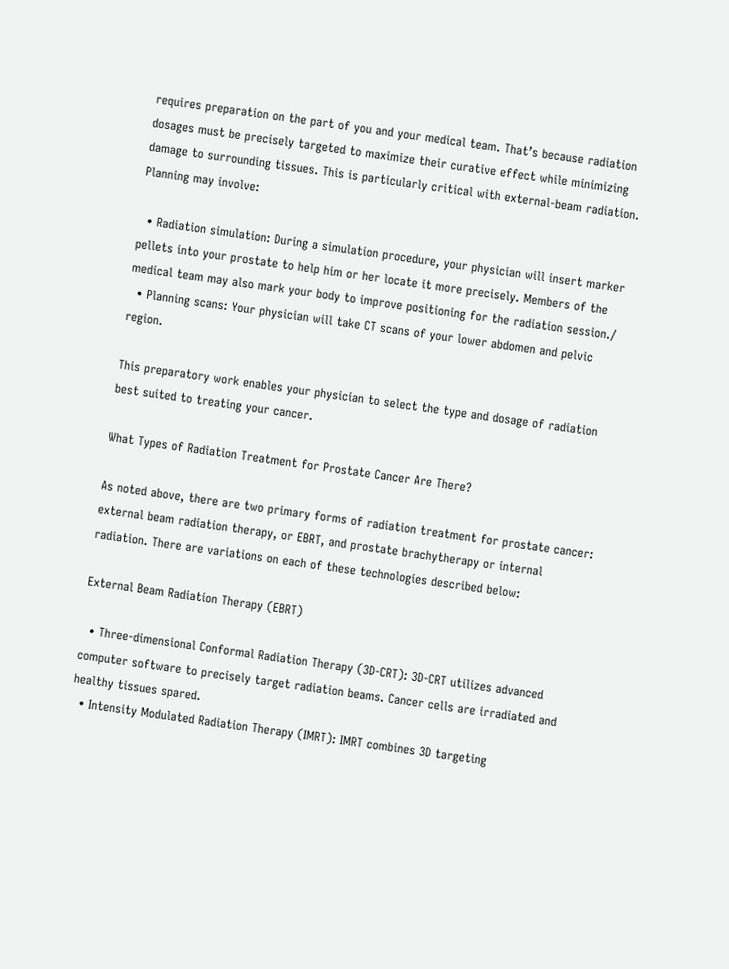requires preparation on the part of you and your medical team. That’s because radiation dosages must be precisely targeted to maximize their curative effect while minimizing damage to surrounding tissues. This is particularly critical with external-beam radiation. Planning may involve:

  • Radiation simulation: During a simulation procedure, your physician will insert marker pellets into your prostate to help him or her locate it more precisely. Members of the medical team may also mark your body to improve positioning for the radiation session./
  • Planning scans: Your physician will take CT scans of your lower abdomen and pelvic region.

This preparatory work enables your physician to select the type and dosage of radiation best suited to treating your cancer.

What Types of Radiation Treatment for Prostate Cancer Are There?

As noted above, there are two primary forms of radiation treatment for prostate cancer: external beam radiation therapy, or EBRT, and prostate brachytherapy or internal radiation. There are variations on each of these technologies described below:

External Beam Radiation Therapy (EBRT)

  • Three-dimensional Conformal Radiation Therapy (3D-CRT): 3D-CRT utilizes advanced computer software to precisely target radiation beams. Cancer cells are irradiated and healthy tissues spared.
  • Intensity Modulated Radiation Therapy (IMRT): IMRT combines 3D targeting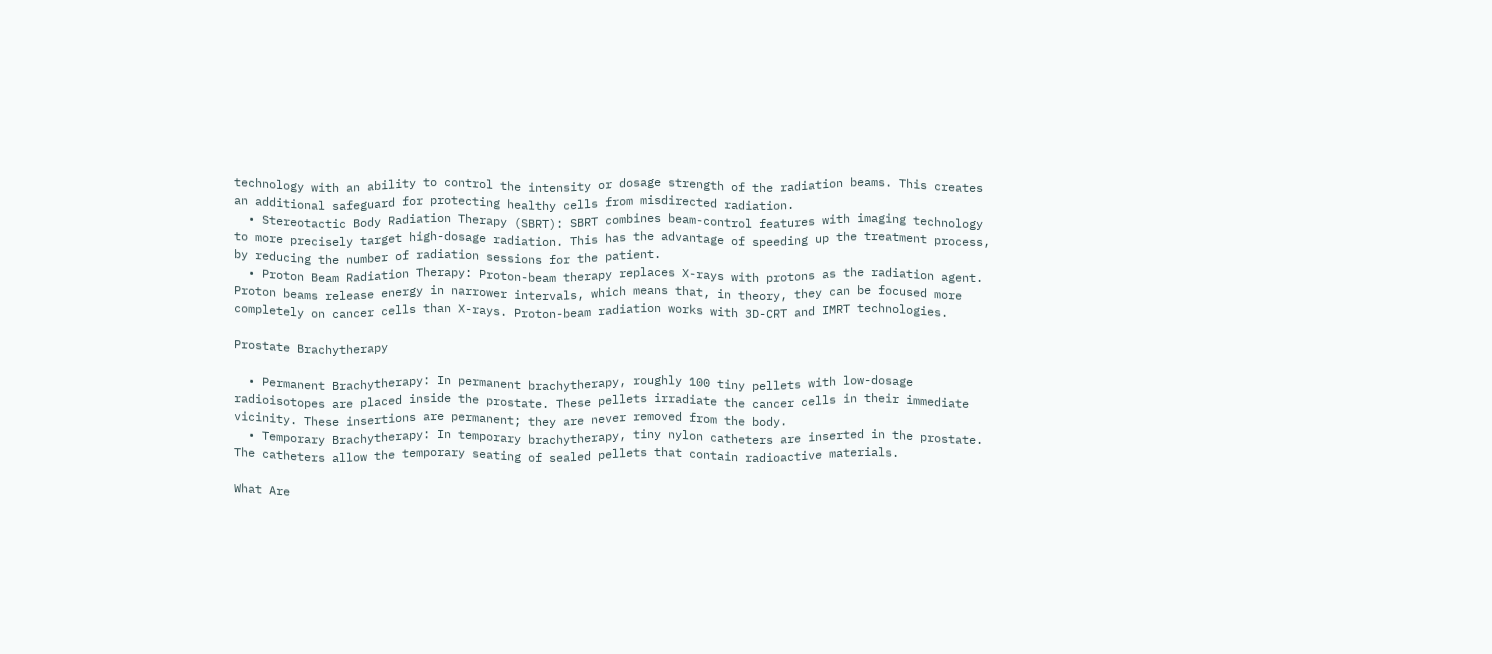technology with an ability to control the intensity or dosage strength of the radiation beams. This creates an additional safeguard for protecting healthy cells from misdirected radiation.
  • Stereotactic Body Radiation Therapy (SBRT): SBRT combines beam-control features with imaging technology to more precisely target high-dosage radiation. This has the advantage of speeding up the treatment process, by reducing the number of radiation sessions for the patient.
  • Proton Beam Radiation Therapy: Proton-beam therapy replaces X-rays with protons as the radiation agent. Proton beams release energy in narrower intervals, which means that, in theory, they can be focused more completely on cancer cells than X-rays. Proton-beam radiation works with 3D-CRT and IMRT technologies.

Prostate Brachytherapy

  • Permanent Brachytherapy: In permanent brachytherapy, roughly 100 tiny pellets with low-dosage radioisotopes are placed inside the prostate. These pellets irradiate the cancer cells in their immediate vicinity. These insertions are permanent; they are never removed from the body.
  • Temporary Brachytherapy: In temporary brachytherapy, tiny nylon catheters are inserted in the prostate. The catheters allow the temporary seating of sealed pellets that contain radioactive materials.

What Are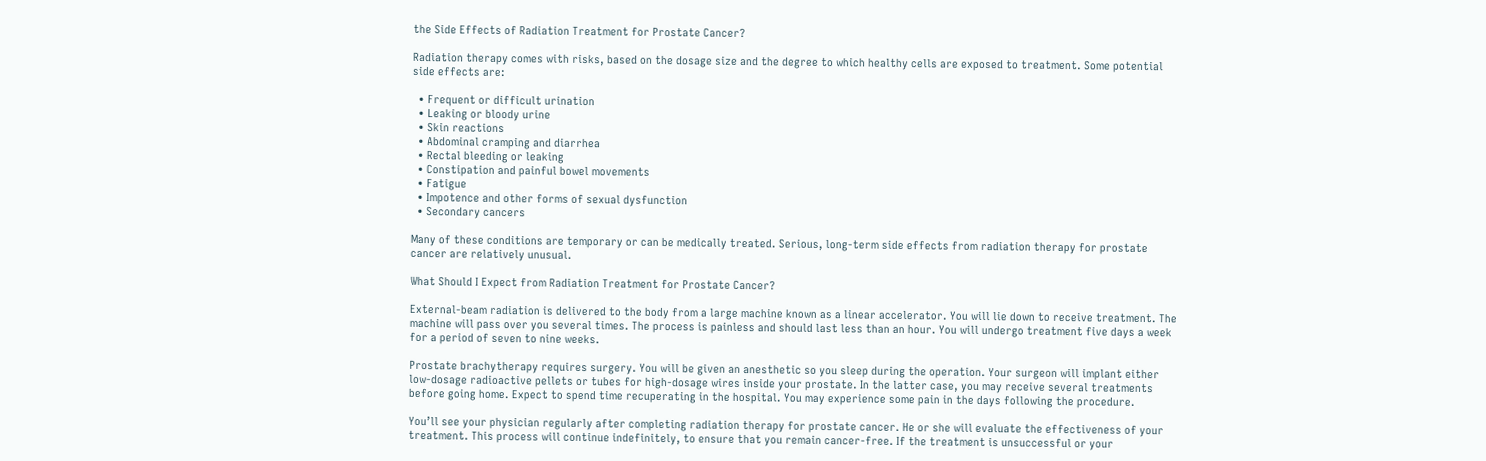the Side Effects of Radiation Treatment for Prostate Cancer?

Radiation therapy comes with risks, based on the dosage size and the degree to which healthy cells are exposed to treatment. Some potential side effects are:

  • Frequent or difficult urination
  • Leaking or bloody urine
  • Skin reactions
  • Abdominal cramping and diarrhea
  • Rectal bleeding or leaking
  • Constipation and painful bowel movements
  • Fatigue
  • Impotence and other forms of sexual dysfunction
  • Secondary cancers

Many of these conditions are temporary or can be medically treated. Serious, long-term side effects from radiation therapy for prostate cancer are relatively unusual.

What Should I Expect from Radiation Treatment for Prostate Cancer?

External-beam radiation is delivered to the body from a large machine known as a linear accelerator. You will lie down to receive treatment. The machine will pass over you several times. The process is painless and should last less than an hour. You will undergo treatment five days a week for a period of seven to nine weeks.

Prostate brachytherapy requires surgery. You will be given an anesthetic so you sleep during the operation. Your surgeon will implant either low-dosage radioactive pellets or tubes for high-dosage wires inside your prostate. In the latter case, you may receive several treatments before going home. Expect to spend time recuperating in the hospital. You may experience some pain in the days following the procedure.

You’ll see your physician regularly after completing radiation therapy for prostate cancer. He or she will evaluate the effectiveness of your treatment. This process will continue indefinitely, to ensure that you remain cancer-free. If the treatment is unsuccessful or your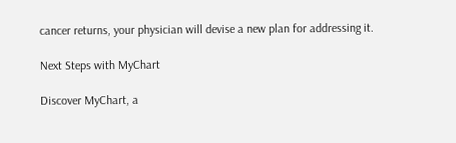cancer returns, your physician will devise a new plan for addressing it.

Next Steps with MyChart

Discover MyChart, a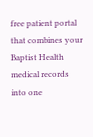free patient portal that combines your Baptist Health medical records into one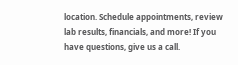location. Schedule appointments, review lab results, financials, and more! If you have questions, give us a call.